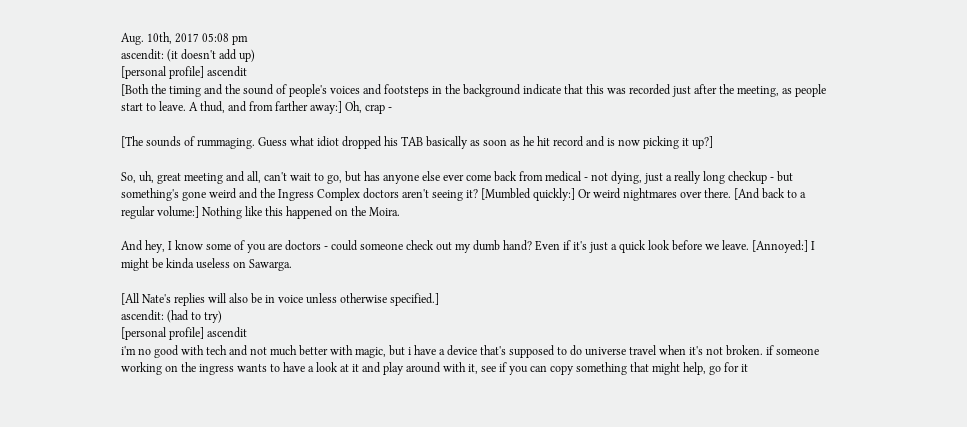Aug. 10th, 2017 05:08 pm
ascendit: (it doesn't add up)
[personal profile] ascendit
[Both the timing and the sound of people's voices and footsteps in the background indicate that this was recorded just after the meeting, as people start to leave. A thud, and from farther away:] Oh, crap -

[The sounds of rummaging. Guess what idiot dropped his TAB basically as soon as he hit record and is now picking it up?]

So, uh, great meeting and all, can't wait to go, but has anyone else ever come back from medical - not dying, just a really long checkup - but something's gone weird and the Ingress Complex doctors aren't seeing it? [Mumbled quickly:] Or weird nightmares over there. [And back to a regular volume:] Nothing like this happened on the Moira.

And hey, I know some of you are doctors - could someone check out my dumb hand? Even if it's just a quick look before we leave. [Annoyed:] I might be kinda useless on Sawarga.

[All Nate's replies will also be in voice unless otherwise specified.]
ascendit: (had to try)
[personal profile] ascendit
i'm no good with tech and not much better with magic, but i have a device that's supposed to do universe travel when it's not broken. if someone working on the ingress wants to have a look at it and play around with it, see if you can copy something that might help, go for it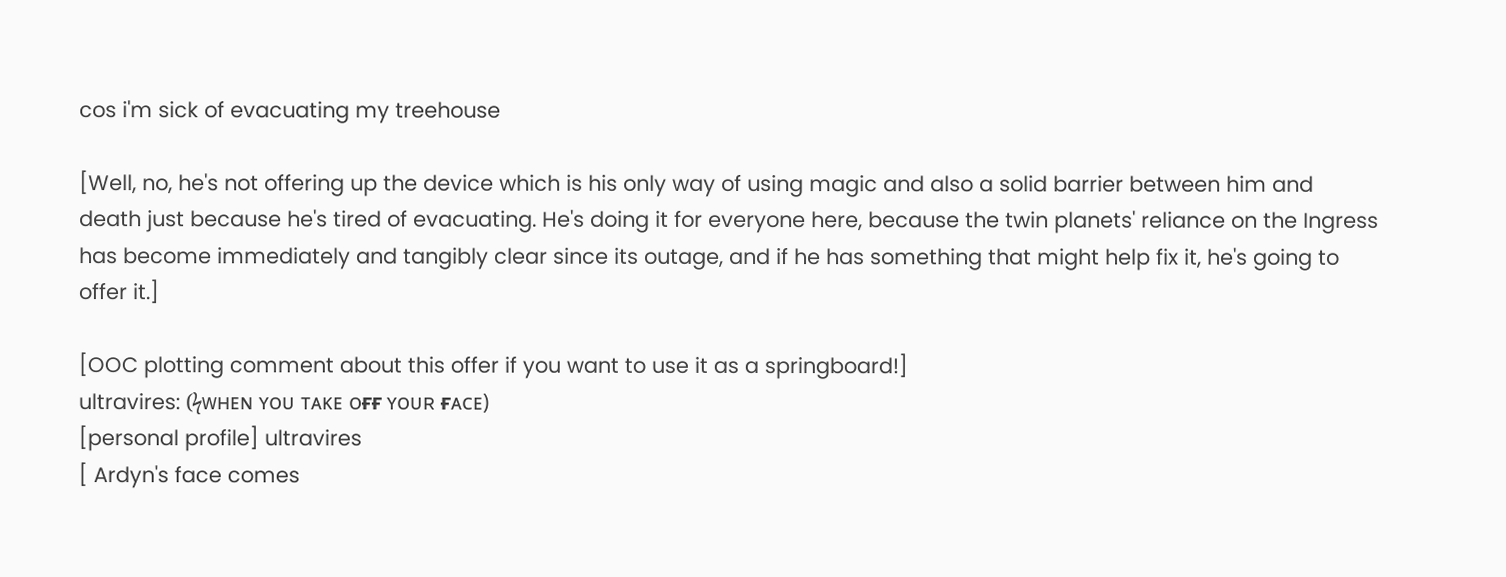cos i'm sick of evacuating my treehouse

[Well, no, he's not offering up the device which is his only way of using magic and also a solid barrier between him and death just because he's tired of evacuating. He's doing it for everyone here, because the twin planets' reliance on the Ingress has become immediately and tangibly clear since its outage, and if he has something that might help fix it, he's going to offer it.]

[OOC plotting comment about this offer if you want to use it as a springboard!]
ultravires: (ϟᴡʜᴇɴ ʏᴏᴜ ᴛᴀᴋᴇ ᴏғғ ʏᴏᴜʀ ғᴀᴄᴇ)
[personal profile] ultravires
[ Ardyn's face comes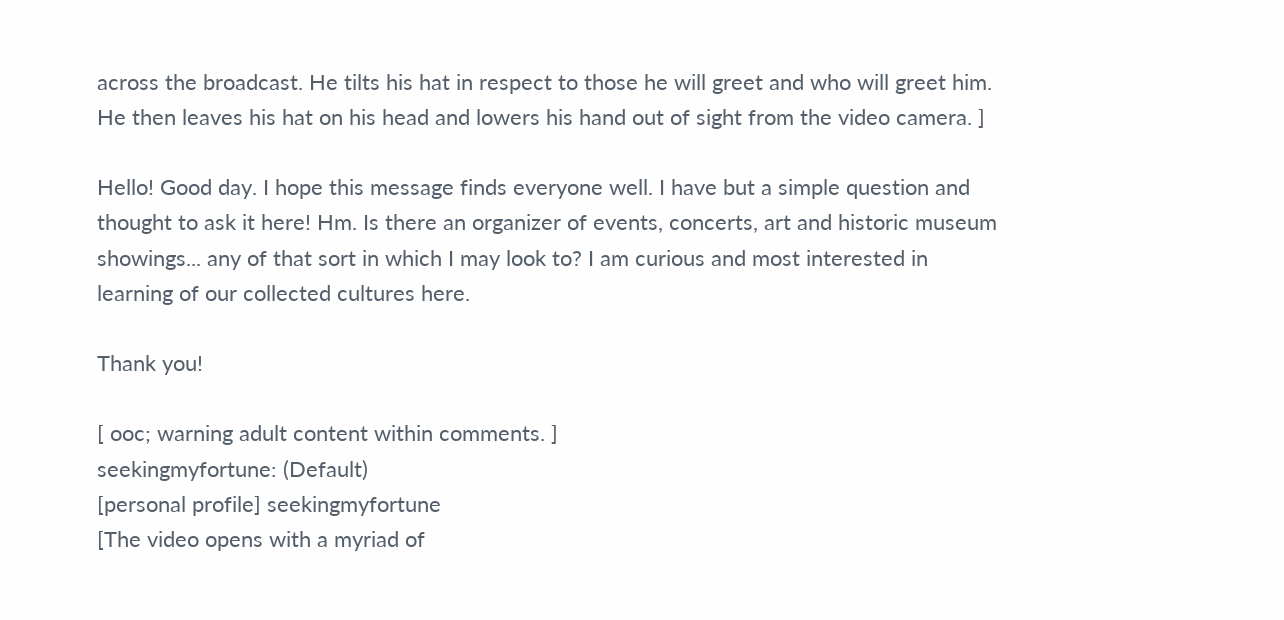across the broadcast. He tilts his hat in respect to those he will greet and who will greet him. He then leaves his hat on his head and lowers his hand out of sight from the video camera. ]

Hello! Good day. I hope this message finds everyone well. I have but a simple question and thought to ask it here! Hm. Is there an organizer of events, concerts, art and historic museum showings... any of that sort in which I may look to? I am curious and most interested in learning of our collected cultures here.

Thank you!

[ ooc; warning adult content within comments. ]
seekingmyfortune: (Default)
[personal profile] seekingmyfortune
[The video opens with a myriad of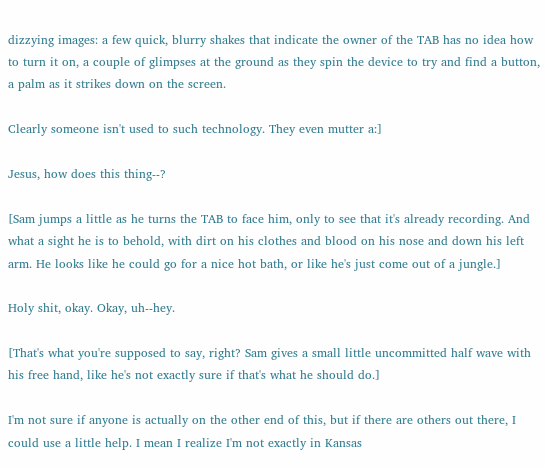dizzying images: a few quick, blurry shakes that indicate the owner of the TAB has no idea how to turn it on, a couple of glimpses at the ground as they spin the device to try and find a button, a palm as it strikes down on the screen.

Clearly someone isn't used to such technology. They even mutter a:]

Jesus, how does this thing--?

[Sam jumps a little as he turns the TAB to face him, only to see that it's already recording. And what a sight he is to behold, with dirt on his clothes and blood on his nose and down his left arm. He looks like he could go for a nice hot bath, or like he's just come out of a jungle.]

Holy shit, okay. Okay, uh--hey.

[That's what you're supposed to say, right? Sam gives a small little uncommitted half wave with his free hand, like he's not exactly sure if that's what he should do.]

I'm not sure if anyone is actually on the other end of this, but if there are others out there, I could use a little help. I mean I realize I'm not exactly in Kansas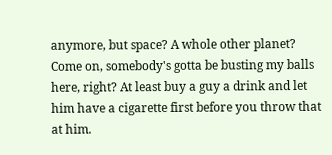anymore, but space? A whole other planet? Come on, somebody's gotta be busting my balls here, right? At least buy a guy a drink and let him have a cigarette first before you throw that at him.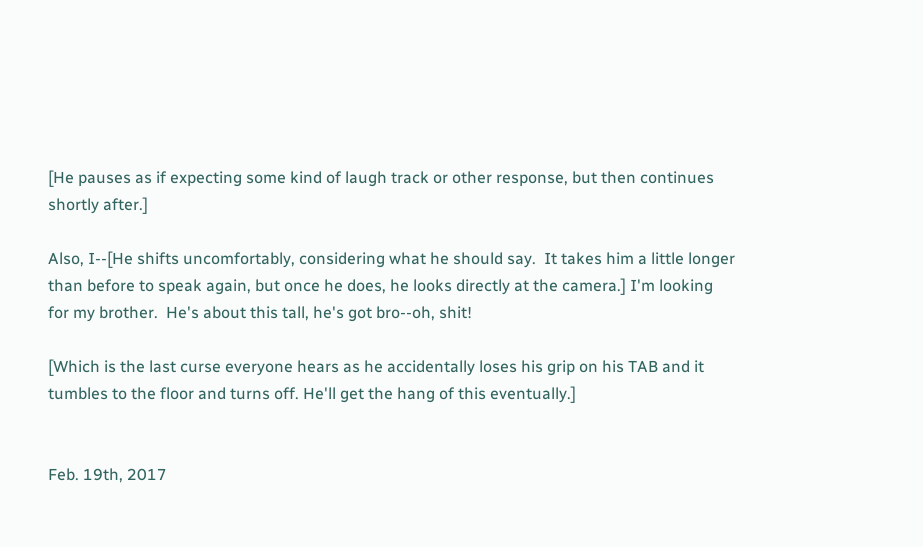[He pauses as if expecting some kind of laugh track or other response, but then continues shortly after.]

Also, I--[He shifts uncomfortably, considering what he should say.  It takes him a little longer than before to speak again, but once he does, he looks directly at the camera.] I'm looking for my brother.  He's about this tall, he's got bro--oh, shit!

[Which is the last curse everyone hears as he accidentally loses his grip on his TAB and it tumbles to the floor and turns off. He'll get the hang of this eventually.]


Feb. 19th, 2017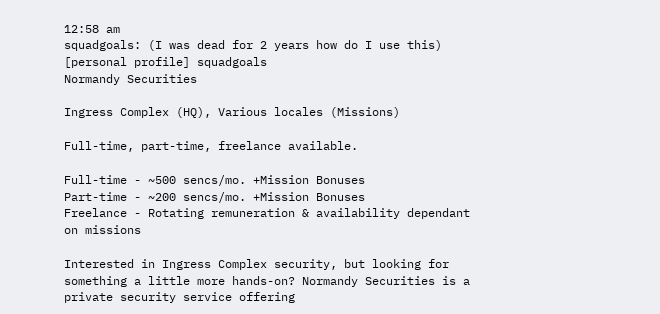12:58 am
squadgoals: (I was dead for 2 years how do I use this)
[personal profile] squadgoals
Normandy Securities

Ingress Complex (HQ), Various locales (Missions)

Full-time, part-time, freelance available.

Full-time - ~500 sencs/mo. +Mission Bonuses
Part-time - ~200 sencs/mo. +Mission Bonuses
Freelance - Rotating remuneration & availability dependant on missions

Interested in Ingress Complex security, but looking for something a little more hands-on? Normandy Securities is a private security service offering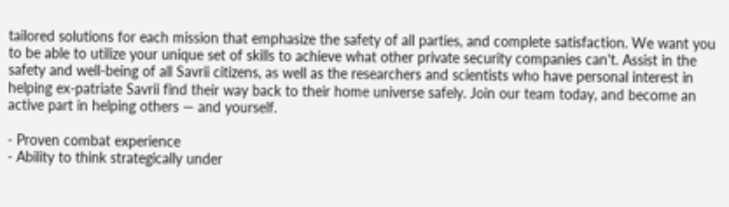tailored solutions for each mission that emphasize the safety of all parties, and complete satisfaction. We want you to be able to utilize your unique set of skills to achieve what other private security companies can't. Assist in the safety and well-being of all Savrii citizens, as well as the researchers and scientists who have personal interest in helping ex-patriate Savrii find their way back to their home universe safely. Join our team today, and become an active part in helping others — and yourself.

- Proven combat experience
- Ability to think strategically under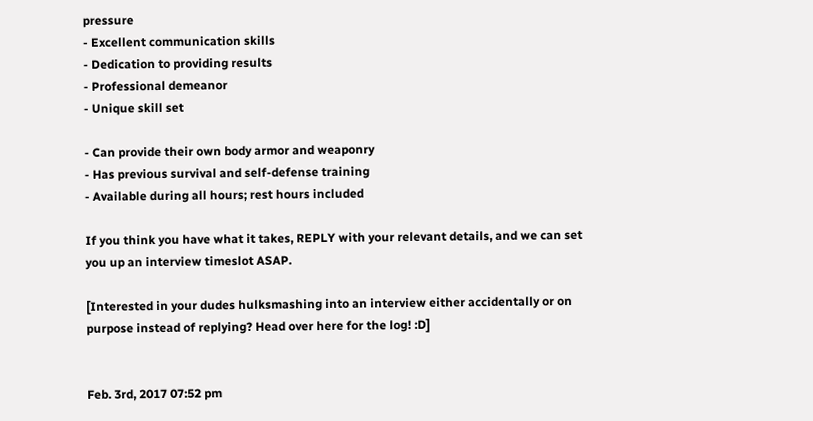pressure
- Excellent communication skills
- Dedication to providing results
- Professional demeanor
- Unique skill set

- Can provide their own body armor and weaponry
- Has previous survival and self-defense training
- Available during all hours; rest hours included

If you think you have what it takes, REPLY with your relevant details, and we can set you up an interview timeslot ASAP.

[Interested in your dudes hulksmashing into an interview either accidentally or on purpose instead of replying? Head over here for the log! :D]


Feb. 3rd, 2017 07:52 pm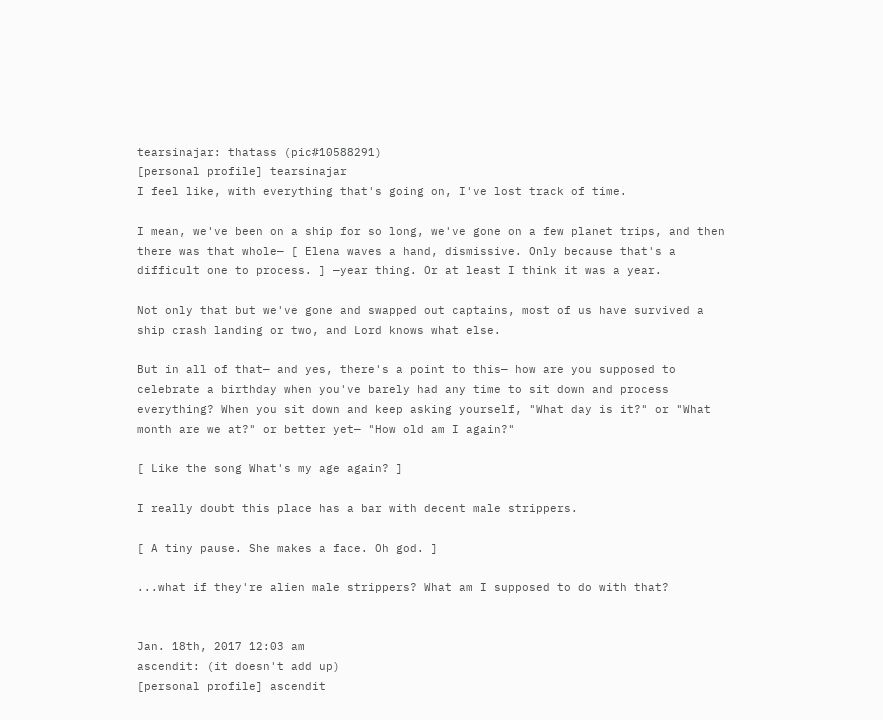tearsinajar: thatass (pic#10588291)
[personal profile] tearsinajar
I feel like, with everything that's going on, I've lost track of time.

I mean, we've been on a ship for so long, we've gone on a few planet trips, and then there was that whole— [ Elena waves a hand, dismissive. Only because that's a difficult one to process. ] —year thing. Or at least I think it was a year.

Not only that but we've gone and swapped out captains, most of us have survived a ship crash landing or two, and Lord knows what else.

But in all of that— and yes, there's a point to this— how are you supposed to celebrate a birthday when you've barely had any time to sit down and process everything? When you sit down and keep asking yourself, "What day is it?" or "What month are we at?" or better yet— "How old am I again?"

[ Like the song What's my age again? ]

I really doubt this place has a bar with decent male strippers.

[ A tiny pause. She makes a face. Oh god. ]

...what if they're alien male strippers? What am I supposed to do with that?


Jan. 18th, 2017 12:03 am
ascendit: (it doesn't add up)
[personal profile] ascendit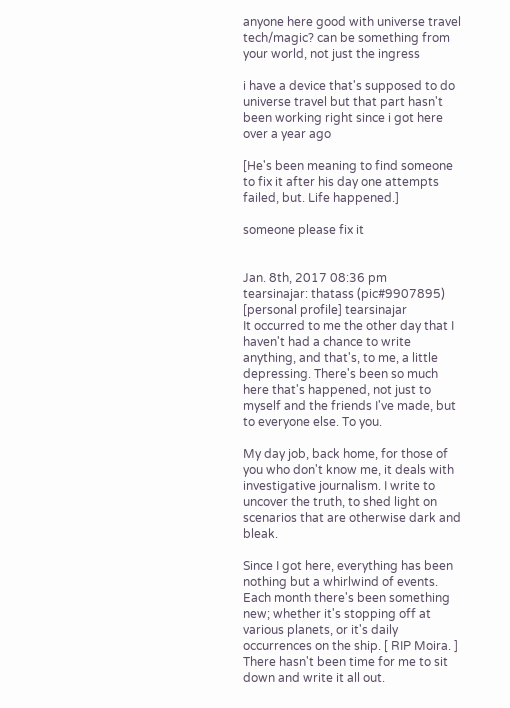anyone here good with universe travel tech/magic? can be something from your world, not just the ingress

i have a device that's supposed to do universe travel but that part hasn't been working right since i got here over a year ago

[He's been meaning to find someone to fix it after his day one attempts failed, but. Life happened.]

someone please fix it


Jan. 8th, 2017 08:36 pm
tearsinajar: thatass (pic#9907895)
[personal profile] tearsinajar
It occurred to me the other day that I haven't had a chance to write anything, and that's, to me, a little depressing. There's been so much here that's happened, not just to myself and the friends I've made, but to everyone else. To you.

My day job, back home, for those of you who don't know me, it deals with investigative journalism. I write to uncover the truth, to shed light on scenarios that are otherwise dark and bleak.

Since I got here, everything has been nothing but a whirlwind of events. Each month there's been something new; whether it's stopping off at various planets, or it's daily occurrences on the ship. [ RIP Moira. ] There hasn't been time for me to sit down and write it all out.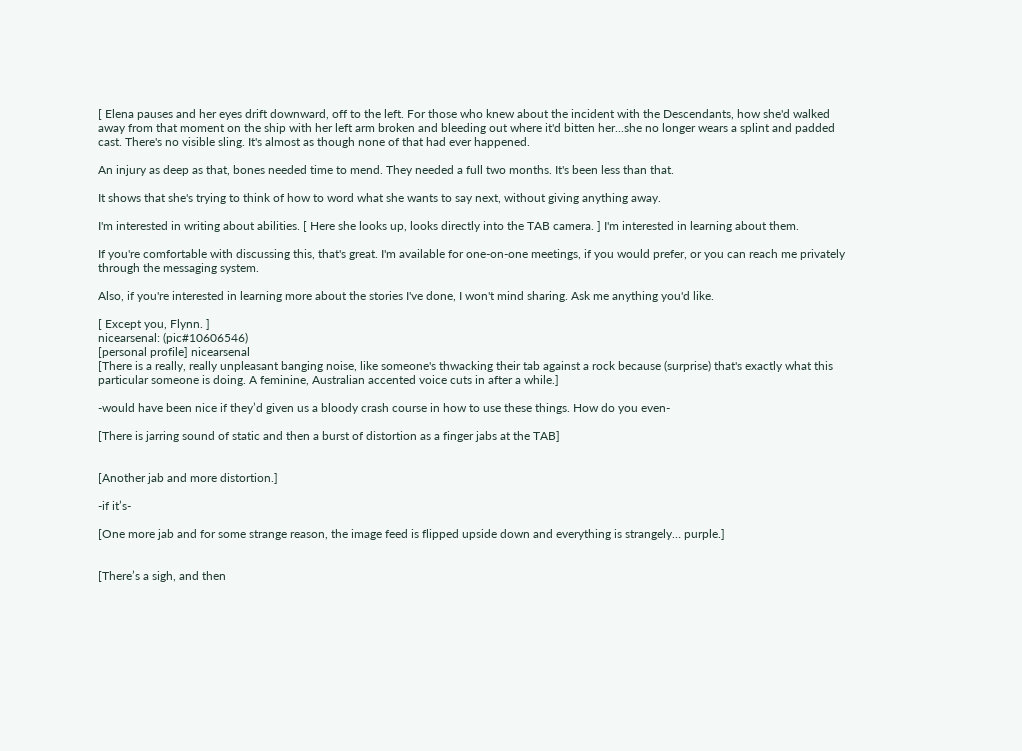[ Elena pauses and her eyes drift downward, off to the left. For those who knew about the incident with the Descendants, how she'd walked away from that moment on the ship with her left arm broken and bleeding out where it'd bitten her...she no longer wears a splint and padded cast. There's no visible sling. It's almost as though none of that had ever happened.

An injury as deep as that, bones needed time to mend. They needed a full two months. It's been less than that.

It shows that she's trying to think of how to word what she wants to say next, without giving anything away.

I'm interested in writing about abilities. [ Here she looks up, looks directly into the TAB camera. ] I'm interested in learning about them.

If you're comfortable with discussing this, that's great. I'm available for one-on-one meetings, if you would prefer, or you can reach me privately through the messaging system.

Also, if you're interested in learning more about the stories I've done, I won't mind sharing. Ask me anything you'd like.

[ Except you, Flynn. ]
nicearsenal: (pic#10606546)
[personal profile] nicearsenal
[There is a really, really unpleasant banging noise, like someone's thwacking their tab against a rock because (surprise) that's exactly what this particular someone is doing. A feminine, Australian accented voice cuts in after a while.]

-would have been nice if they’d given us a bloody crash course in how to use these things. How do you even-

[There is jarring sound of static and then a burst of distortion as a finger jabs at the TAB]


[Another jab and more distortion.]

-if it’s-

[One more jab and for some strange reason, the image feed is flipped upside down and everything is strangely… purple.]


[There’s a sigh, and then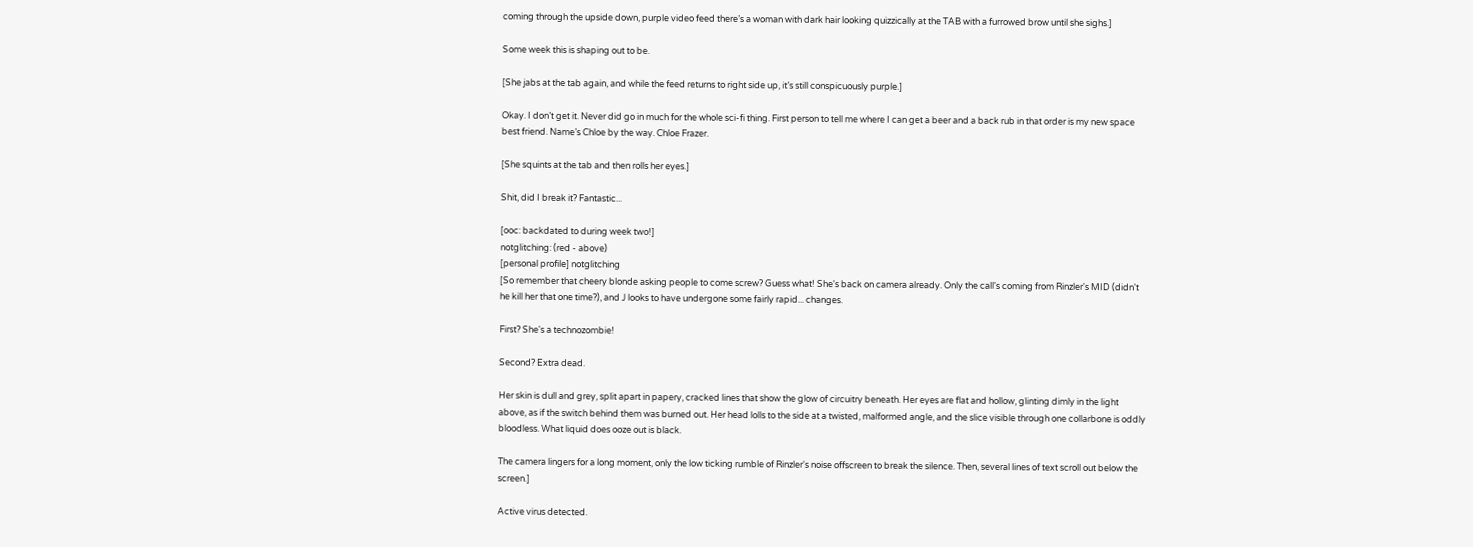coming through the upside down, purple video feed there’s a woman with dark hair looking quizzically at the TAB with a furrowed brow until she sighs.]

Some week this is shaping out to be.

[She jabs at the tab again, and while the feed returns to right side up, it’s still conspicuously purple.]

Okay. I don’t get it. Never did go in much for the whole sci-fi thing. First person to tell me where I can get a beer and a back rub in that order is my new space best friend. Name’s Chloe by the way. Chloe Frazer.

[She squints at the tab and then rolls her eyes.]

Shit, did I break it? Fantastic...

[ooc: backdated to during week two!]
notglitching: (red - above)
[personal profile] notglitching
[So remember that cheery blonde asking people to come screw? Guess what! She's back on camera already. Only the call's coming from Rinzler's MID (didn't he kill her that one time?), and J looks to have undergone some fairly rapid... changes.

First? She's a technozombie!

Second? Extra dead.

Her skin is dull and grey, split apart in papery, cracked lines that show the glow of circuitry beneath. Her eyes are flat and hollow, glinting dimly in the light above, as if the switch behind them was burned out. Her head lolls to the side at a twisted, malformed angle, and the slice visible through one collarbone is oddly bloodless. What liquid does ooze out is black.

The camera lingers for a long moment, only the low ticking rumble of Rinzler's noise offscreen to break the silence. Then, several lines of text scroll out below the screen.]

Active virus detected.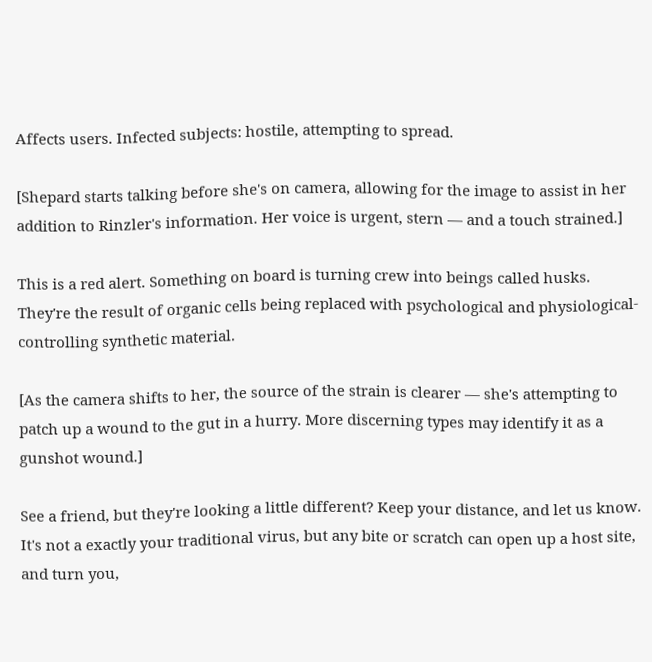Affects users. Infected subjects: hostile, attempting to spread.

[Shepard starts talking before she's on camera, allowing for the image to assist in her addition to Rinzler's information. Her voice is urgent, stern — and a touch strained.]

This is a red alert. Something on board is turning crew into beings called husks. They're the result of organic cells being replaced with psychological and physiological-controlling synthetic material.

[As the camera shifts to her, the source of the strain is clearer — she's attempting to patch up a wound to the gut in a hurry. More discerning types may identify it as a gunshot wound.]

See a friend, but they're looking a little different? Keep your distance, and let us know. It's not a exactly your traditional virus, but any bite or scratch can open up a host site, and turn you,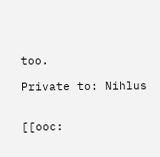too.

Private to: Nihlus


[[ooc: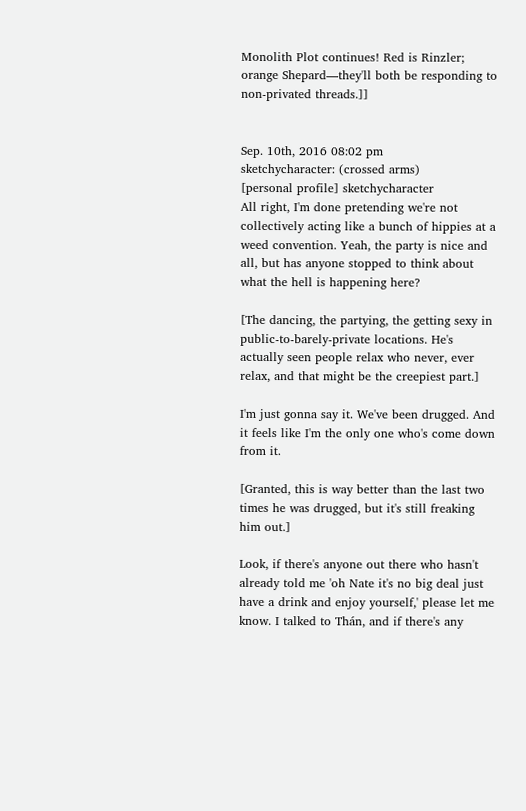Monolith Plot continues! Red is Rinzler; orange Shepard—they'll both be responding to non-privated threads.]]


Sep. 10th, 2016 08:02 pm
sketchycharacter: (crossed arms)
[personal profile] sketchycharacter
All right, I'm done pretending we're not collectively acting like a bunch of hippies at a weed convention. Yeah, the party is nice and all, but has anyone stopped to think about what the hell is happening here?

[The dancing, the partying, the getting sexy in public-to-barely-private locations. He's actually seen people relax who never, ever relax, and that might be the creepiest part.]

I'm just gonna say it. We've been drugged. And it feels like I'm the only one who's come down from it.

[Granted, this is way better than the last two times he was drugged, but it's still freaking him out.]

Look, if there's anyone out there who hasn't already told me 'oh Nate it's no big deal just have a drink and enjoy yourself,' please let me know. I talked to Thán, and if there's any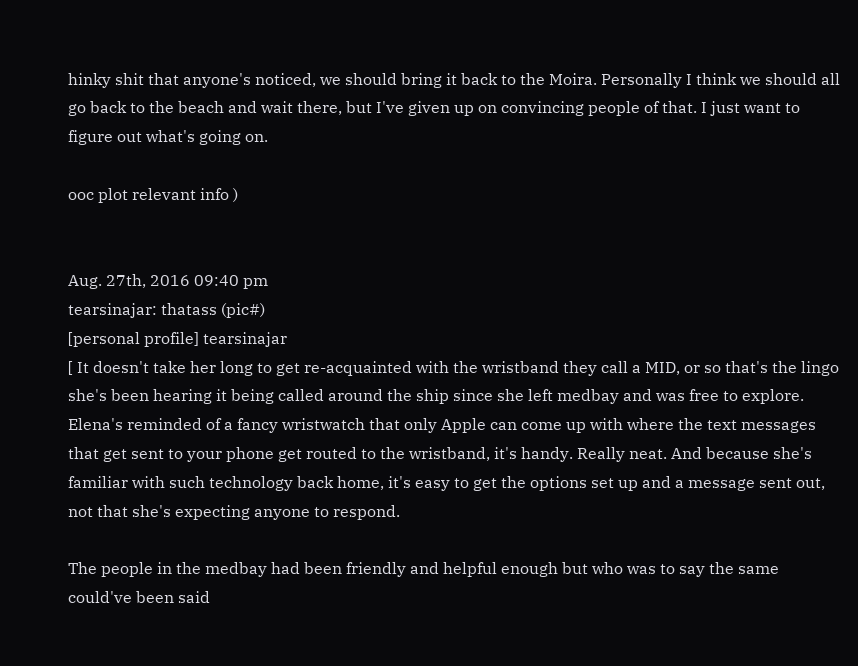hinky shit that anyone's noticed, we should bring it back to the Moira. Personally I think we should all go back to the beach and wait there, but I've given up on convincing people of that. I just want to figure out what's going on.

ooc plot relevant info )


Aug. 27th, 2016 09:40 pm
tearsinajar: thatass (pic#)
[personal profile] tearsinajar
[ It doesn't take her long to get re-acquainted with the wristband they call a MID, or so that's the lingo she's been hearing it being called around the ship since she left medbay and was free to explore. Elena's reminded of a fancy wristwatch that only Apple can come up with where the text messages that get sent to your phone get routed to the wristband, it's handy. Really neat. And because she's familiar with such technology back home, it's easy to get the options set up and a message sent out, not that she's expecting anyone to respond.

The people in the medbay had been friendly and helpful enough but who was to say the same could've been said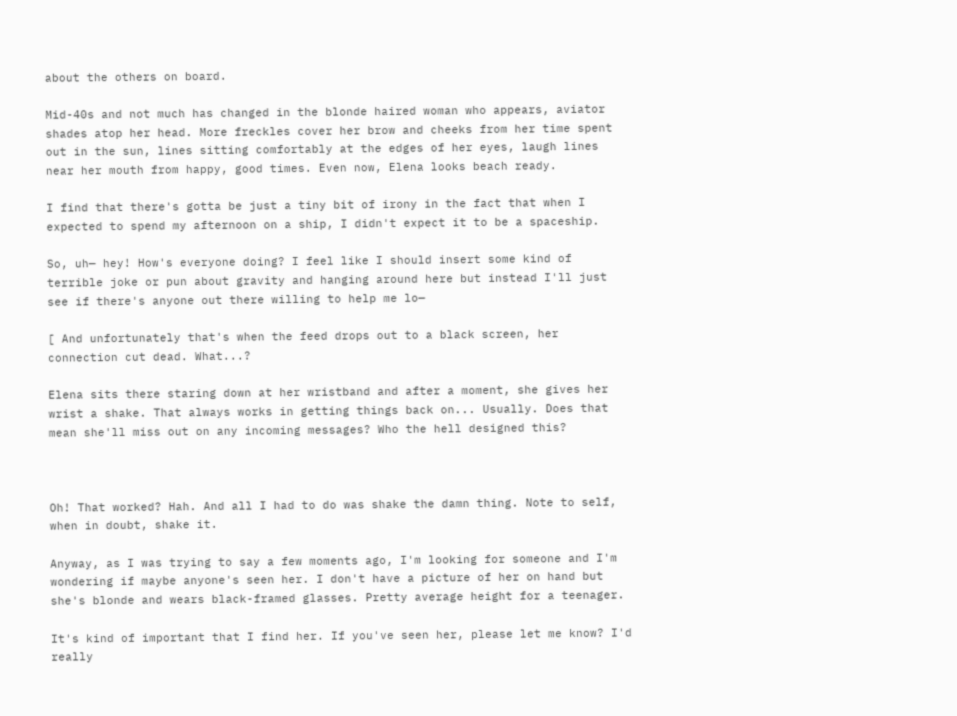about the others on board.

Mid-40s and not much has changed in the blonde haired woman who appears, aviator shades atop her head. More freckles cover her brow and cheeks from her time spent out in the sun, lines sitting comfortably at the edges of her eyes, laugh lines near her mouth from happy, good times. Even now, Elena looks beach ready.

I find that there's gotta be just a tiny bit of irony in the fact that when I expected to spend my afternoon on a ship, I didn't expect it to be a spaceship.

So, uh— hey! How's everyone doing? I feel like I should insert some kind of terrible joke or pun about gravity and hanging around here but instead I'll just see if there's anyone out there willing to help me lo—

[ And unfortunately that's when the feed drops out to a black screen, her connection cut dead. What...?

Elena sits there staring down at her wristband and after a moment, she gives her wrist a shake. That always works in getting things back on... Usually. Does that mean she'll miss out on any incoming messages? Who the hell designed this?



Oh! That worked? Hah. And all I had to do was shake the damn thing. Note to self, when in doubt, shake it.

Anyway, as I was trying to say a few moments ago, I'm looking for someone and I'm wondering if maybe anyone's seen her. I don't have a picture of her on hand but she's blonde and wears black-framed glasses. Pretty average height for a teenager.

It's kind of important that I find her. If you've seen her, please let me know? I'd really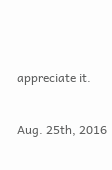appreciate it.


Aug. 25th, 2016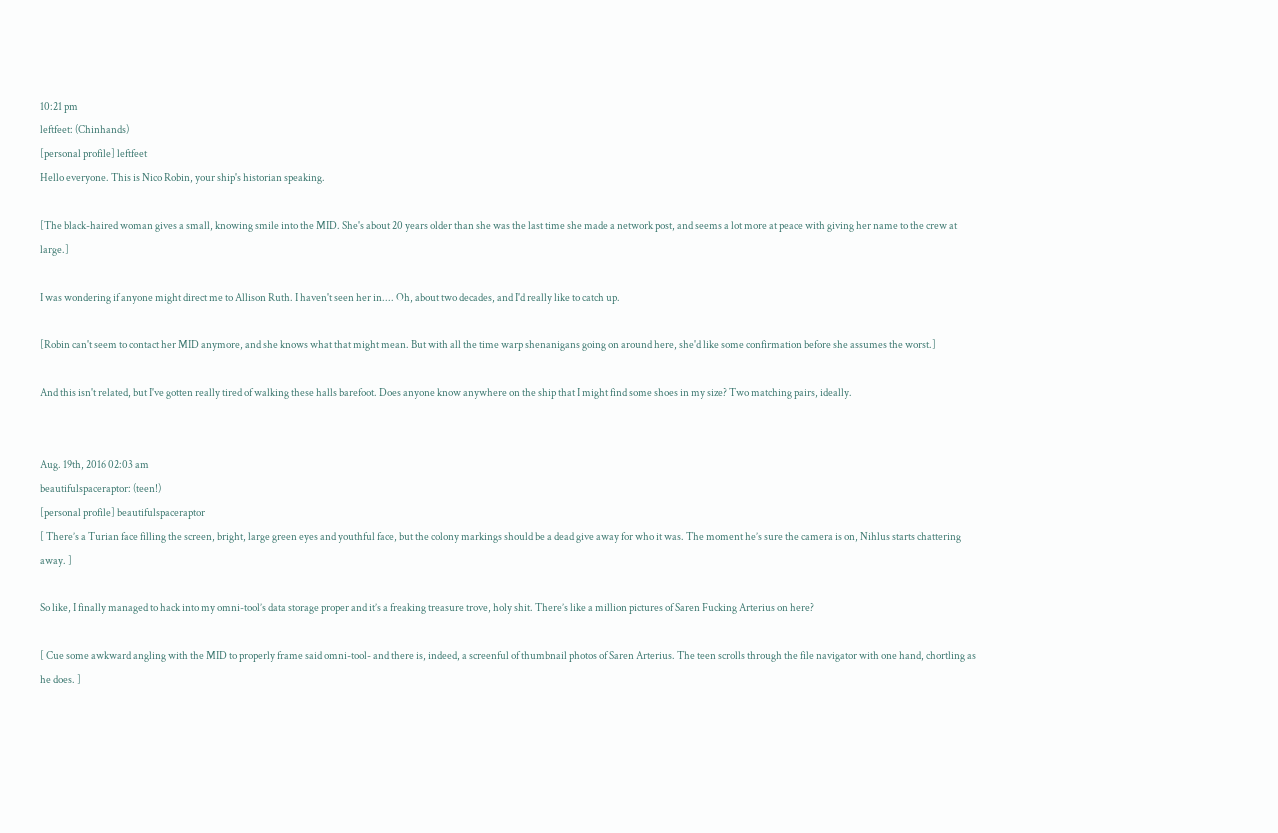10:21 pm
leftfeet: (Chinhands)
[personal profile] leftfeet
Hello everyone. This is Nico Robin, your ship's historian speaking.

[The black-haired woman gives a small, knowing smile into the MID. She's about 20 years older than she was the last time she made a network post, and seems a lot more at peace with giving her name to the crew at large.]

I was wondering if anyone might direct me to Allison Ruth. I haven't seen her in.... Oh, about two decades, and I'd really like to catch up.

[Robin can't seem to contact her MID anymore, and she knows what that might mean. But with all the time warp shenanigans going on around here, she'd like some confirmation before she assumes the worst.]

And this isn't related, but I've gotten really tired of walking these halls barefoot. Does anyone know anywhere on the ship that I might find some shoes in my size? Two matching pairs, ideally.


Aug. 19th, 2016 02:03 am
beautifulspaceraptor: (teen!)
[personal profile] beautifulspaceraptor
[ There’s a Turian face filling the screen, bright, large green eyes and youthful face, but the colony markings should be a dead give away for who it was. The moment he’s sure the camera is on, Nihlus starts chattering away. ]

So like, I finally managed to hack into my omni-tool’s data storage proper and it’s a freaking treasure trove, holy shit. There’s like a million pictures of Saren Fucking Arterius on here?

[ Cue some awkward angling with the MID to properly frame said omni-tool- and there is, indeed, a screenful of thumbnail photos of Saren Arterius. The teen scrolls through the file navigator with one hand, chortling as he does. ]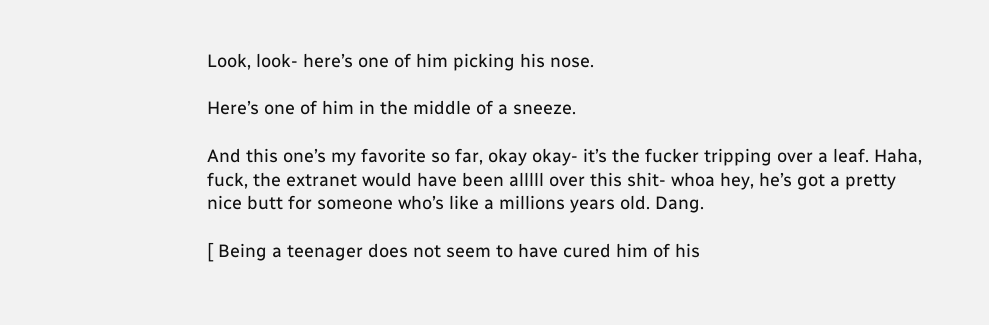Look, look- here’s one of him picking his nose.

Here’s one of him in the middle of a sneeze.

And this one’s my favorite so far, okay okay- it’s the fucker tripping over a leaf. Haha, fuck, the extranet would have been alllll over this shit- whoa hey, he’s got a pretty nice butt for someone who’s like a millions years old. Dang.

[ Being a teenager does not seem to have cured him of his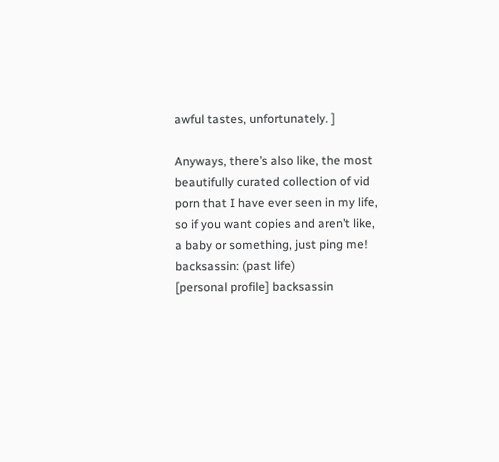awful tastes, unfortunately. ]

Anyways, there’s also like, the most beautifully curated collection of vid porn that I have ever seen in my life, so if you want copies and aren’t like, a baby or something, just ping me!
backsassin: (past life)
[personal profile] backsassin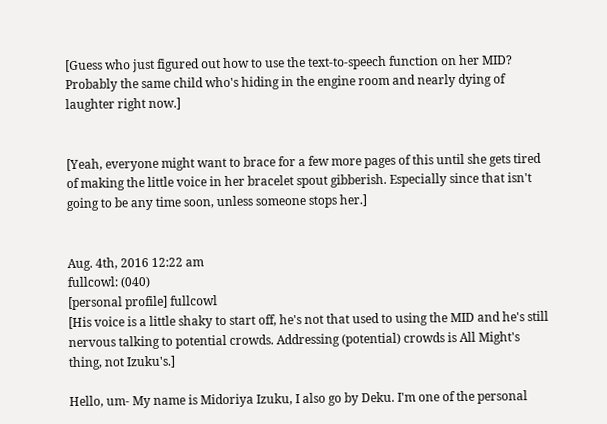[Guess who just figured out how to use the text-to-speech function on her MID? Probably the same child who's hiding in the engine room and nearly dying of laughter right now.]


[Yeah, everyone might want to brace for a few more pages of this until she gets tired of making the little voice in her bracelet spout gibberish. Especially since that isn't going to be any time soon, unless someone stops her.]


Aug. 4th, 2016 12:22 am
fullcowl: (040)
[personal profile] fullcowl
[His voice is a little shaky to start off, he's not that used to using the MID and he's still nervous talking to potential crowds. Addressing (potential) crowds is All Might's thing, not Izuku's.]

Hello, um- My name is Midoriya Izuku, I also go by Deku. I'm one of the personal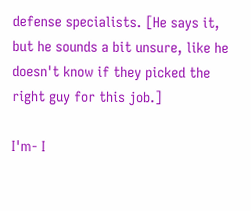defense specialists. [He says it, but he sounds a bit unsure, like he doesn't know if they picked the right guy for this job.]

I'm- I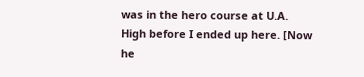was in the hero course at U.A. High before I ended up here. [Now he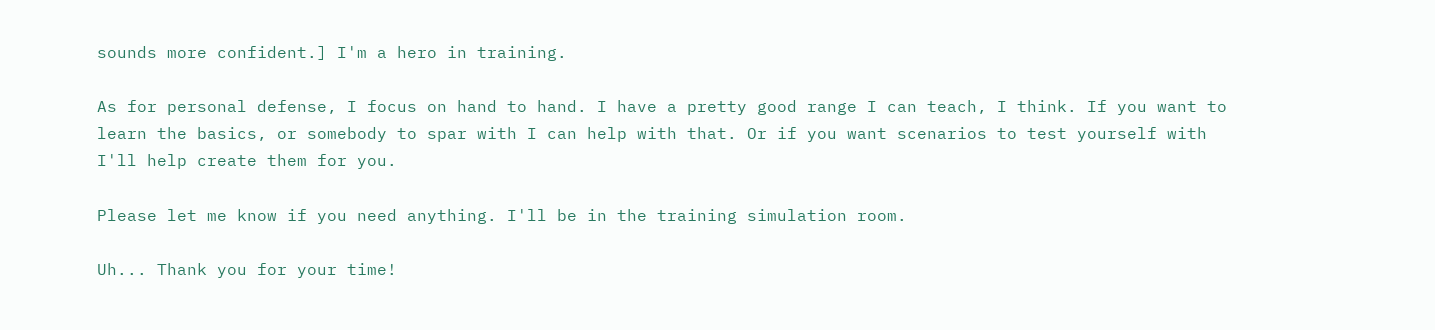sounds more confident.] I'm a hero in training.

As for personal defense, I focus on hand to hand. I have a pretty good range I can teach, I think. If you want to learn the basics, or somebody to spar with I can help with that. Or if you want scenarios to test yourself with I'll help create them for you.

Please let me know if you need anything. I'll be in the training simulation room.

Uh... Thank you for your time!